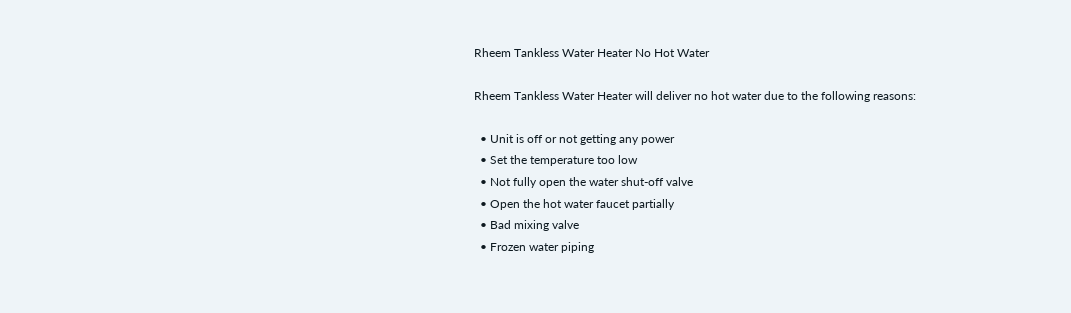Rheem Tankless Water Heater No Hot Water

Rheem Tankless Water Heater will deliver no hot water due to the following reasons:

  • Unit is off or not getting any power
  • Set the temperature too low
  • Not fully open the water shut-off valve
  • Open the hot water faucet partially
  • Bad mixing valve
  • Frozen water piping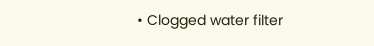• Clogged water filter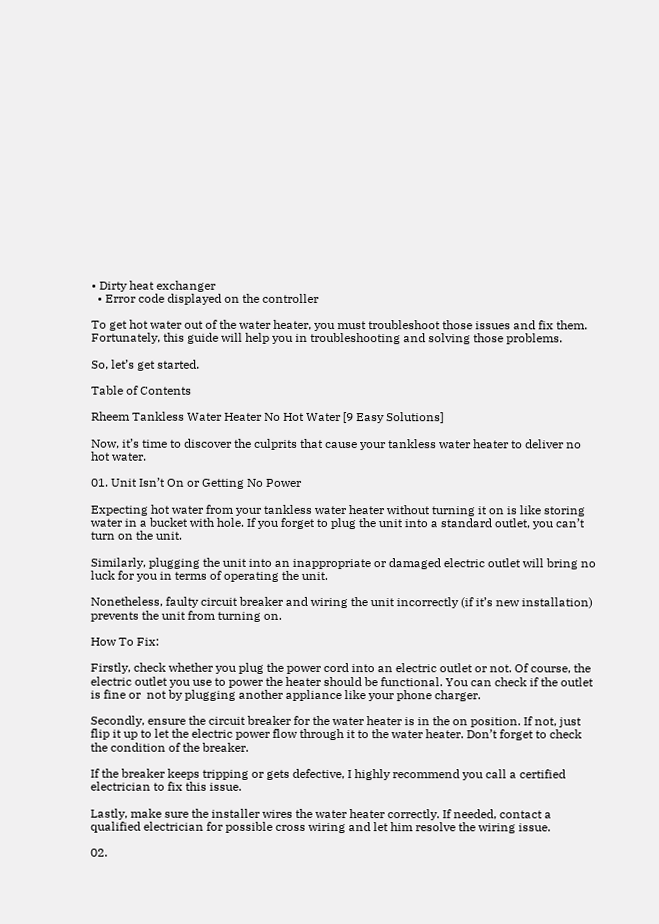• Dirty heat exchanger
  • Error code displayed on the controller

To get hot water out of the water heater, you must troubleshoot those issues and fix them. Fortunately, this guide will help you in troubleshooting and solving those problems.

So, let’s get started.

Table of Contents

Rheem Tankless Water Heater No Hot Water [9 Easy Solutions]

Now, it’s time to discover the culprits that cause your tankless water heater to deliver no hot water.

01. Unit Isn’t On or Getting No Power

Expecting hot water from your tankless water heater without turning it on is like storing water in a bucket with hole. If you forget to plug the unit into a standard outlet, you can’t turn on the unit.

Similarly, plugging the unit into an inappropriate or damaged electric outlet will bring no luck for you in terms of operating the unit.

Nonetheless, faulty circuit breaker and wiring the unit incorrectly (if it’s new installation) prevents the unit from turning on.

How To Fix:

Firstly, check whether you plug the power cord into an electric outlet or not. Of course, the electric outlet you use to power the heater should be functional. You can check if the outlet is fine or  not by plugging another appliance like your phone charger.

Secondly, ensure the circuit breaker for the water heater is in the on position. If not, just flip it up to let the electric power flow through it to the water heater. Don’t forget to check the condition of the breaker.

If the breaker keeps tripping or gets defective, I highly recommend you call a certified electrician to fix this issue.

Lastly, make sure the installer wires the water heater correctly. If needed, contact a qualified electrician for possible cross wiring and let him resolve the wiring issue.

02.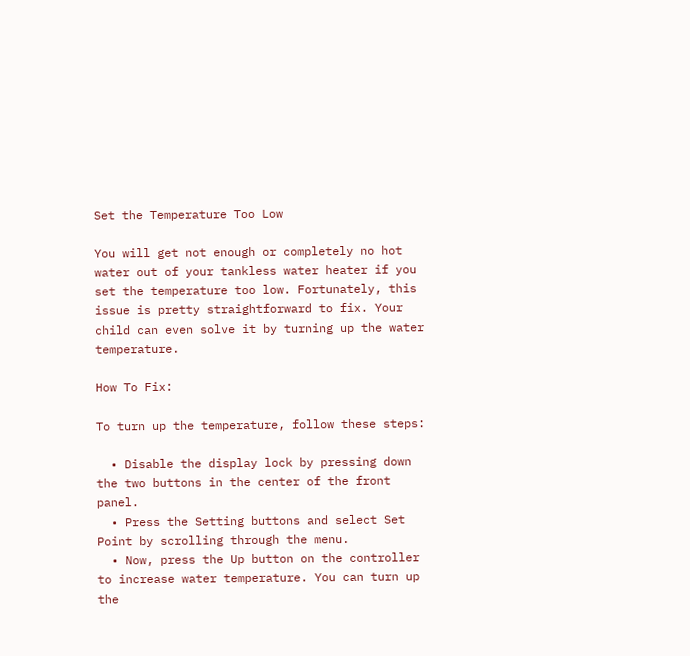Set the Temperature Too Low

You will get not enough or completely no hot water out of your tankless water heater if you set the temperature too low. Fortunately, this issue is pretty straightforward to fix. Your child can even solve it by turning up the water temperature.

How To Fix:

To turn up the temperature, follow these steps:

  • Disable the display lock by pressing down the two buttons in the center of the front panel.
  • Press the Setting buttons and select Set Point by scrolling through the menu.
  • Now, press the Up button on the controller to increase water temperature. You can turn up the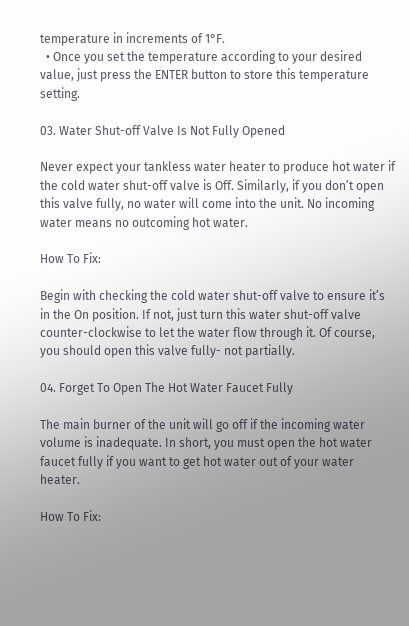temperature in increments of 1°F.
  • Once you set the temperature according to your desired value, just press the ENTER button to store this temperature setting.

03. Water Shut-off Valve Is Not Fully Opened

Never expect your tankless water heater to produce hot water if the cold water shut-off valve is Off. Similarly, if you don’t open this valve fully, no water will come into the unit. No incoming water means no outcoming hot water.

How To Fix:

Begin with checking the cold water shut-off valve to ensure it’s in the On position. If not, just turn this water shut-off valve counter-clockwise to let the water flow through it. Of course, you should open this valve fully- not partially.

04. Forget To Open The Hot Water Faucet Fully

The main burner of the unit will go off if the incoming water volume is inadequate. In short, you must open the hot water faucet fully if you want to get hot water out of your water heater.

How To Fix: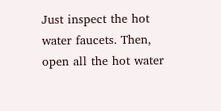Just inspect the hot water faucets. Then, open all the hot water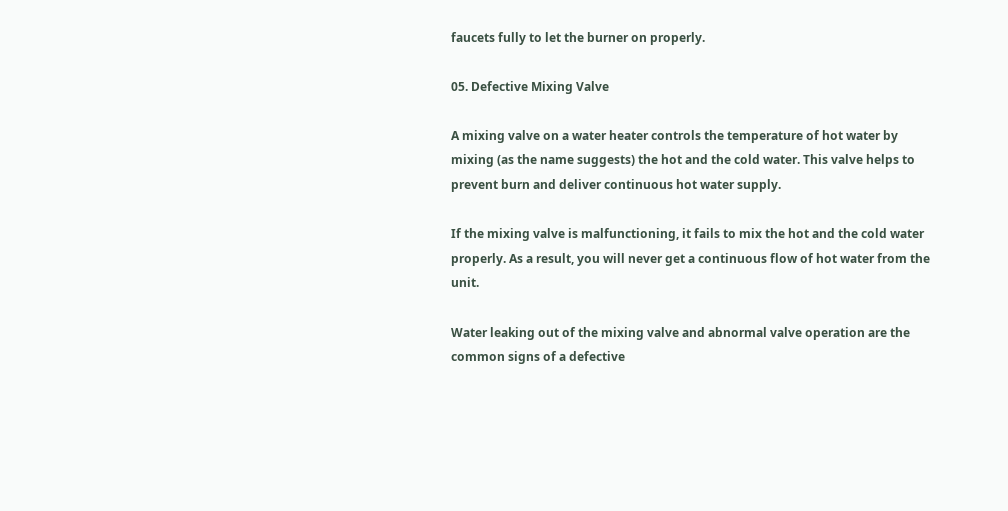faucets fully to let the burner on properly.

05. Defective Mixing Valve

A mixing valve on a water heater controls the temperature of hot water by mixing (as the name suggests) the hot and the cold water. This valve helps to prevent burn and deliver continuous hot water supply.

If the mixing valve is malfunctioning, it fails to mix the hot and the cold water properly. As a result, you will never get a continuous flow of hot water from the unit.

Water leaking out of the mixing valve and abnormal valve operation are the common signs of a defective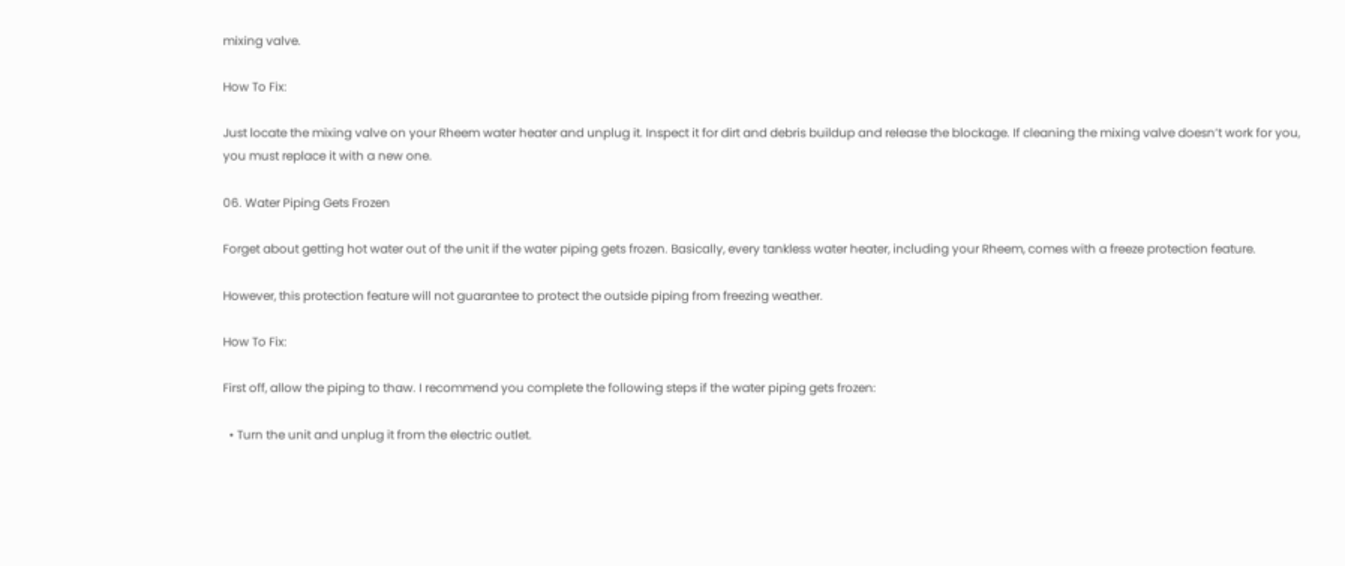mixing valve.

How To Fix:

Just locate the mixing valve on your Rheem water heater and unplug it. Inspect it for dirt and debris buildup and release the blockage. If cleaning the mixing valve doesn’t work for you, you must replace it with a new one.

06. Water Piping Gets Frozen

Forget about getting hot water out of the unit if the water piping gets frozen. Basically, every tankless water heater, including your Rheem, comes with a freeze protection feature.

However, this protection feature will not guarantee to protect the outside piping from freezing weather.

How To Fix:

First off, allow the piping to thaw. I recommend you complete the following steps if the water piping gets frozen:

  • Turn the unit and unplug it from the electric outlet.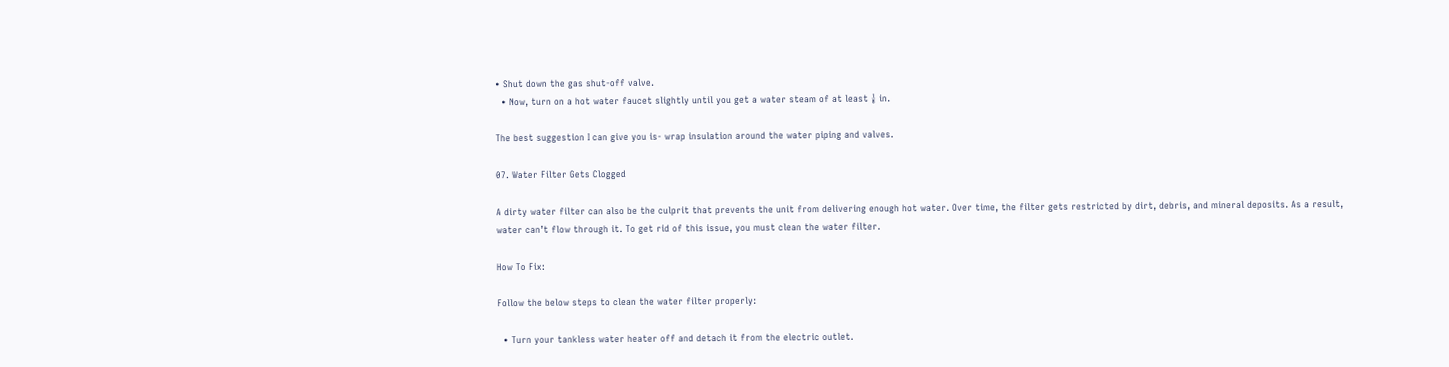• Shut down the gas shut-off valve.
  • Now, turn on a hot water faucet slightly until you get a water steam of at least ⅛ in.

The best suggestion I can give you is- wrap insulation around the water piping and valves.

07. Water Filter Gets Clogged

A dirty water filter can also be the culprit that prevents the unit from delivering enough hot water. Over time, the filter gets restricted by dirt, debris, and mineral deposits. As a result, water can’t flow through it. To get rid of this issue, you must clean the water filter.

How To Fix:

Follow the below steps to clean the water filter properly:

  • Turn your tankless water heater off and detach it from the electric outlet.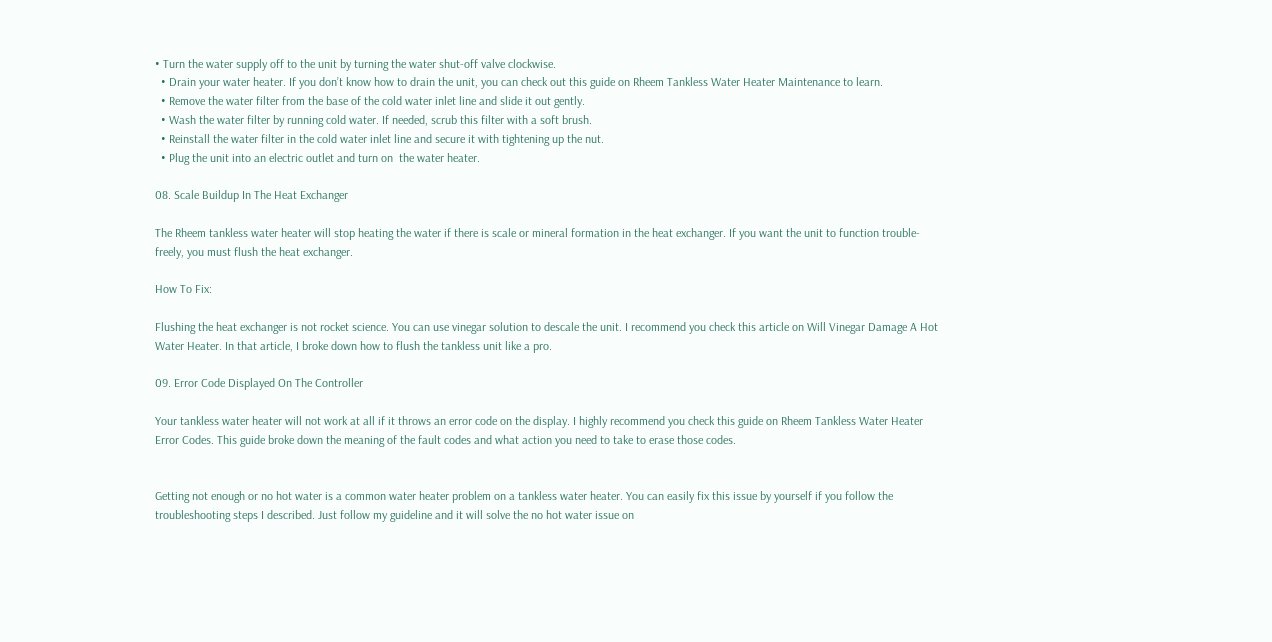• Turn the water supply off to the unit by turning the water shut-off valve clockwise.
  • Drain your water heater. If you don’t know how to drain the unit, you can check out this guide on Rheem Tankless Water Heater Maintenance to learn.
  • Remove the water filter from the base of the cold water inlet line and slide it out gently.
  • Wash the water filter by running cold water. If needed, scrub this filter with a soft brush.
  • Reinstall the water filter in the cold water inlet line and secure it with tightening up the nut.
  • Plug the unit into an electric outlet and turn on  the water heater.

08. Scale Buildup In The Heat Exchanger

The Rheem tankless water heater will stop heating the water if there is scale or mineral formation in the heat exchanger. If you want the unit to function trouble-freely, you must flush the heat exchanger.

How To Fix:

Flushing the heat exchanger is not rocket science. You can use vinegar solution to descale the unit. I recommend you check this article on Will Vinegar Damage A Hot Water Heater. In that article, I broke down how to flush the tankless unit like a pro.

09. Error Code Displayed On The Controller

Your tankless water heater will not work at all if it throws an error code on the display. I highly recommend you check this guide on Rheem Tankless Water Heater Error Codes. This guide broke down the meaning of the fault codes and what action you need to take to erase those codes.


Getting not enough or no hot water is a common water heater problem on a tankless water heater. You can easily fix this issue by yourself if you follow the troubleshooting steps I described. Just follow my guideline and it will solve the no hot water issue on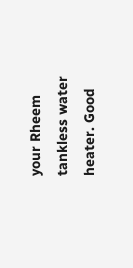your Rheem tankless water heater. Good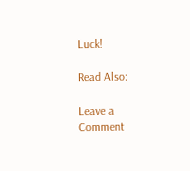Luck!

Read Also:

Leave a Comment